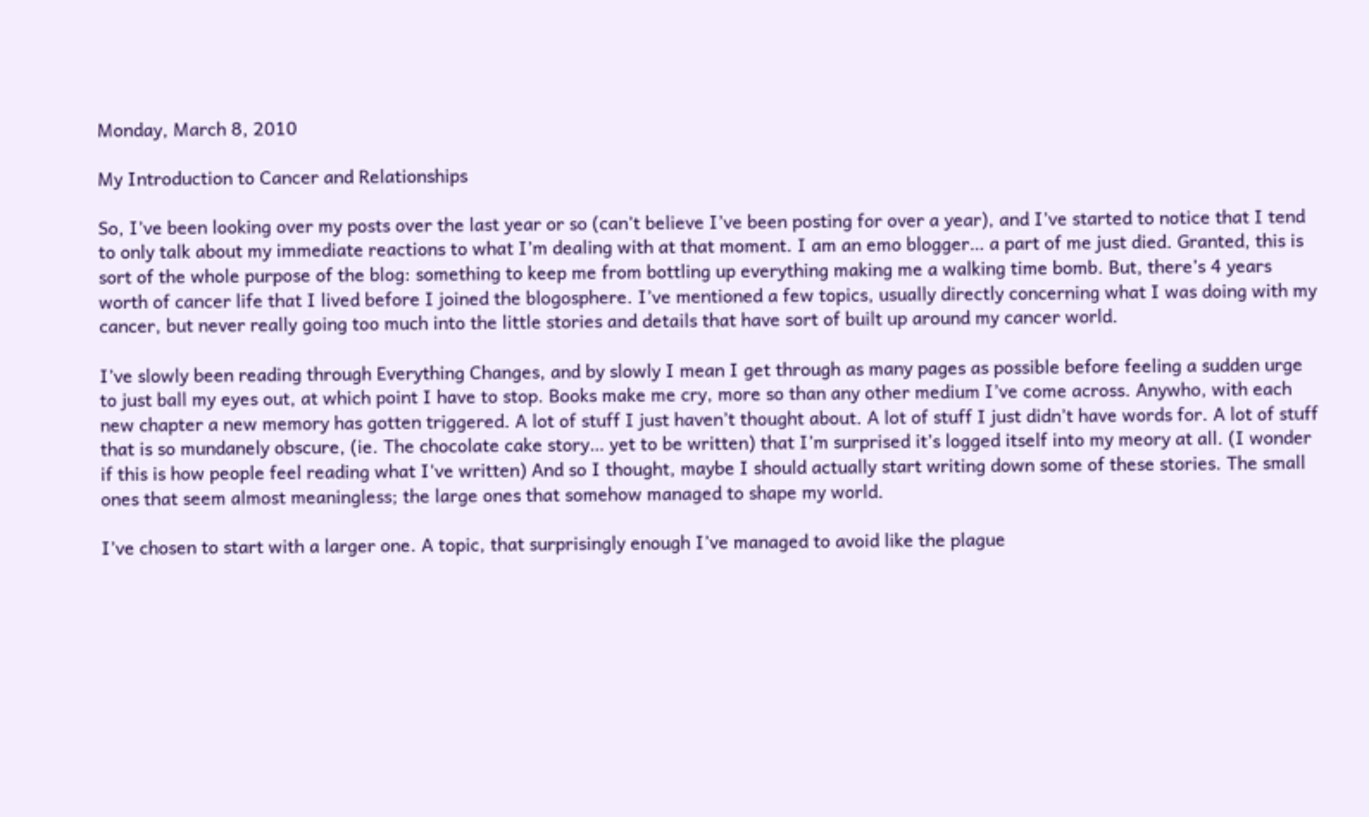Monday, March 8, 2010

My Introduction to Cancer and Relationships

So, I’ve been looking over my posts over the last year or so (can’t believe I’ve been posting for over a year), and I’ve started to notice that I tend to only talk about my immediate reactions to what I’m dealing with at that moment. I am an emo blogger… a part of me just died. Granted, this is sort of the whole purpose of the blog: something to keep me from bottling up everything making me a walking time bomb. But, there’s 4 years worth of cancer life that I lived before I joined the blogosphere. I’ve mentioned a few topics, usually directly concerning what I was doing with my cancer, but never really going too much into the little stories and details that have sort of built up around my cancer world.

I’ve slowly been reading through Everything Changes, and by slowly I mean I get through as many pages as possible before feeling a sudden urge to just ball my eyes out, at which point I have to stop. Books make me cry, more so than any other medium I’ve come across. Anywho, with each new chapter a new memory has gotten triggered. A lot of stuff I just haven’t thought about. A lot of stuff I just didn’t have words for. A lot of stuff that is so mundanely obscure, (ie. The chocolate cake story… yet to be written) that I’m surprised it’s logged itself into my meory at all. (I wonder if this is how people feel reading what I've written) And so I thought, maybe I should actually start writing down some of these stories. The small ones that seem almost meaningless; the large ones that somehow managed to shape my world.

I’ve chosen to start with a larger one. A topic, that surprisingly enough I’ve managed to avoid like the plague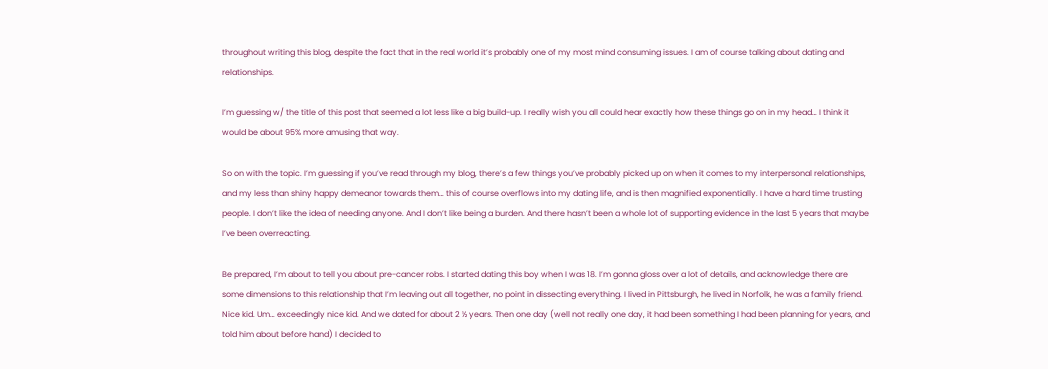throughout writing this blog, despite the fact that in the real world it’s probably one of my most mind consuming issues. I am of course talking about dating and relationships.

I’m guessing w/ the title of this post that seemed a lot less like a big build-up. I really wish you all could hear exactly how these things go on in my head… I think it would be about 95% more amusing that way.

So on with the topic. I’m guessing if you’ve read through my blog, there’s a few things you’ve probably picked up on when it comes to my interpersonal relationships, and my less than shiny happy demeanor towards them… this of course overflows into my dating life, and is then magnified exponentially. I have a hard time trusting people. I don’t like the idea of needing anyone. And I don’t like being a burden. And there hasn’t been a whole lot of supporting evidence in the last 5 years that maybe I’ve been overreacting.

Be prepared, I’m about to tell you about pre-cancer robs. I started dating this boy when I was 18. I’m gonna gloss over a lot of details, and acknowledge there are some dimensions to this relationship that I’m leaving out all together, no point in dissecting everything. I lived in Pittsburgh, he lived in Norfolk, he was a family friend. Nice kid. Um… exceedingly nice kid. And we dated for about 2 ½ years. Then one day (well not really one day, it had been something I had been planning for years, and told him about before hand) I decided to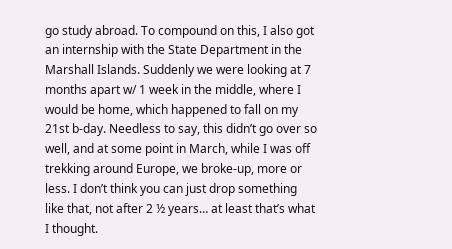go study abroad. To compound on this, I also got an internship with the State Department in the Marshall Islands. Suddenly we were looking at 7 months apart w/ 1 week in the middle, where I would be home, which happened to fall on my 21st b-day. Needless to say, this didn’t go over so well, and at some point in March, while I was off trekking around Europe, we broke-up, more or less. I don’t think you can just drop something like that, not after 2 ½ years… at least that’s what I thought.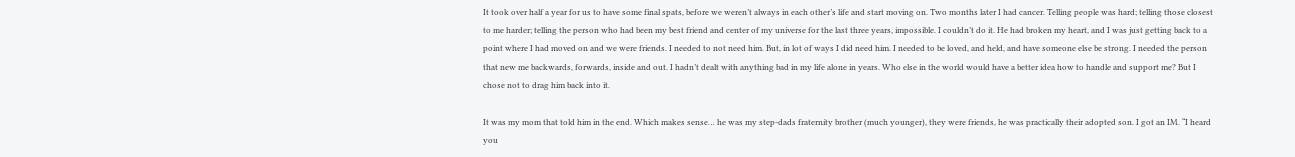It took over half a year for us to have some final spats, before we weren’t always in each other’s life and start moving on. Two months later I had cancer. Telling people was hard; telling those closest to me harder; telling the person who had been my best friend and center of my universe for the last three years, impossible. I couldn’t do it. He had broken my heart, and I was just getting back to a point where I had moved on and we were friends. I needed to not need him. But, in lot of ways I did need him. I needed to be loved, and held, and have someone else be strong. I needed the person that new me backwards, forwards, inside and out. I hadn’t dealt with anything bad in my life alone in years. Who else in the world would have a better idea how to handle and support me? But I chose not to drag him back into it.

It was my mom that told him in the end. Which makes sense… he was my step-dads fraternity brother (much younger), they were friends, he was practically their adopted son. I got an IM. “I heard you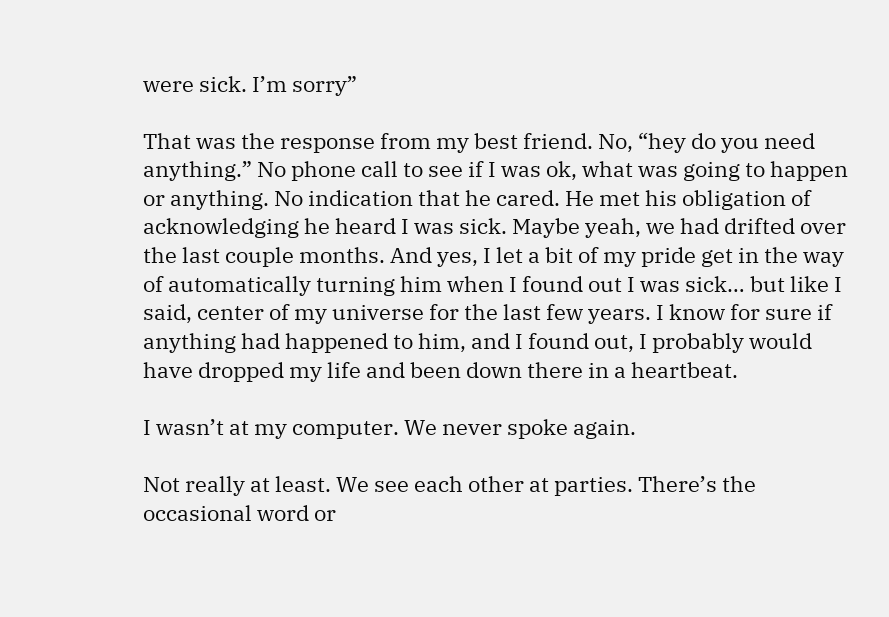were sick. I’m sorry”

That was the response from my best friend. No, “hey do you need anything.” No phone call to see if I was ok, what was going to happen or anything. No indication that he cared. He met his obligation of acknowledging he heard I was sick. Maybe yeah, we had drifted over the last couple months. And yes, I let a bit of my pride get in the way of automatically turning him when I found out I was sick… but like I said, center of my universe for the last few years. I know for sure if anything had happened to him, and I found out, I probably would have dropped my life and been down there in a heartbeat.

I wasn’t at my computer. We never spoke again.

Not really at least. We see each other at parties. There’s the occasional word or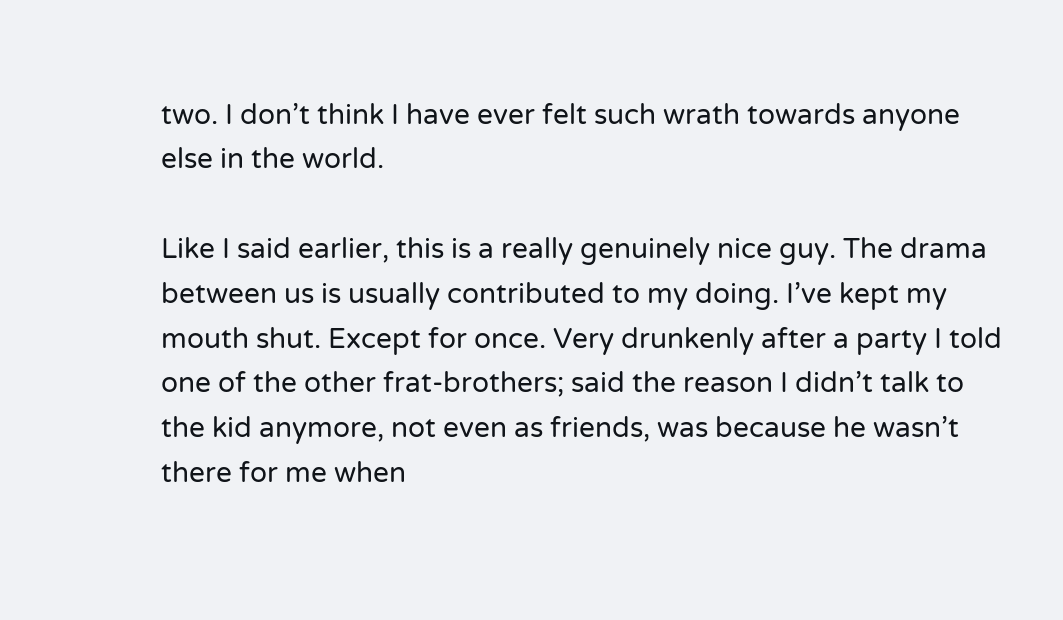two. I don’t think I have ever felt such wrath towards anyone else in the world.

Like I said earlier, this is a really genuinely nice guy. The drama between us is usually contributed to my doing. I’ve kept my mouth shut. Except for once. Very drunkenly after a party I told one of the other frat-brothers; said the reason I didn’t talk to the kid anymore, not even as friends, was because he wasn’t there for me when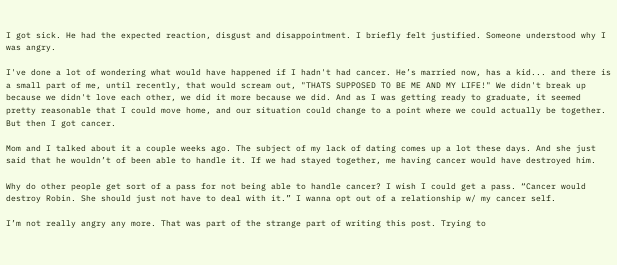I got sick. He had the expected reaction, disgust and disappointment. I briefly felt justified. Someone understood why I was angry.

I've done a lot of wondering what would have happened if I hadn't had cancer. He’s married now, has a kid... and there is a small part of me, until recently, that would scream out, "THATS SUPPOSED TO BE ME AND MY LIFE!" We didn't break up because we didn't love each other, we did it more because we did. And as I was getting ready to graduate, it seemed pretty reasonable that I could move home, and our situation could change to a point where we could actually be together. But then I got cancer.

Mom and I talked about it a couple weeks ago. The subject of my lack of dating comes up a lot these days. And she just said that he wouldn’t of been able to handle it. If we had stayed together, me having cancer would have destroyed him.

Why do other people get sort of a pass for not being able to handle cancer? I wish I could get a pass. “Cancer would destroy Robin. She should just not have to deal with it.” I wanna opt out of a relationship w/ my cancer self.

I’m not really angry any more. That was part of the strange part of writing this post. Trying to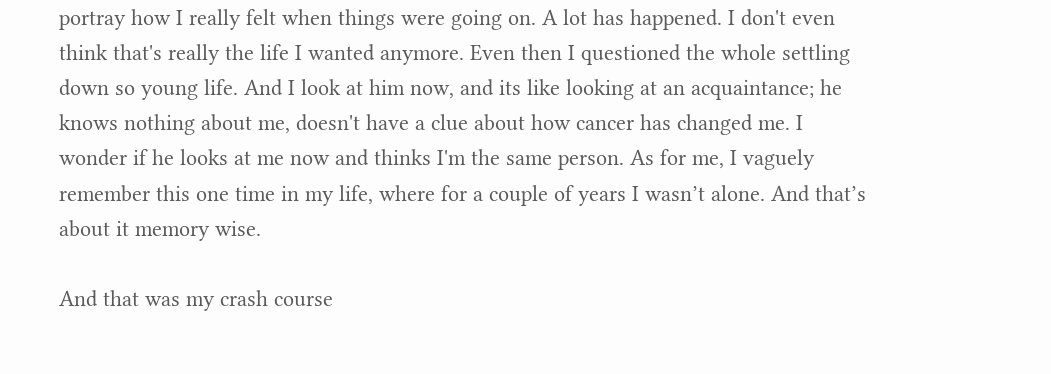portray how I really felt when things were going on. A lot has happened. I don't even think that's really the life I wanted anymore. Even then I questioned the whole settling down so young life. And I look at him now, and its like looking at an acquaintance; he knows nothing about me, doesn't have a clue about how cancer has changed me. I wonder if he looks at me now and thinks I'm the same person. As for me, I vaguely remember this one time in my life, where for a couple of years I wasn’t alone. And that’s about it memory wise.

And that was my crash course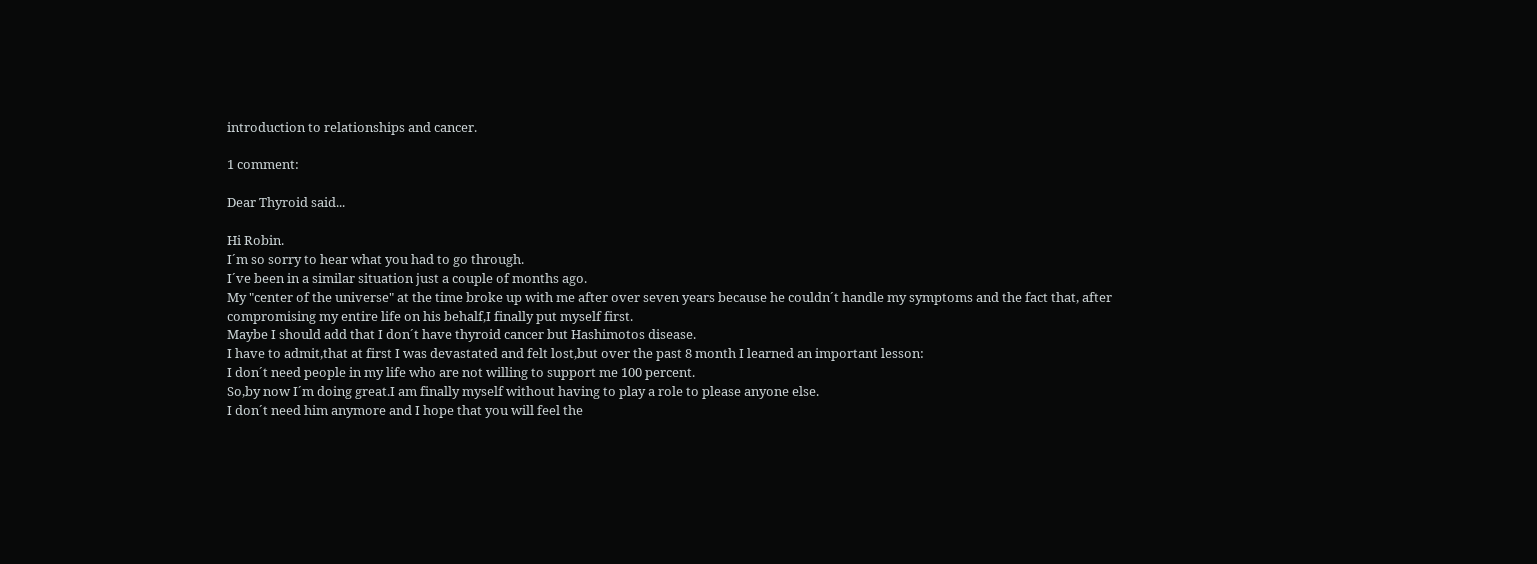introduction to relationships and cancer.

1 comment:

Dear Thyroid said...

Hi Robin.
I´m so sorry to hear what you had to go through.
I´ve been in a similar situation just a couple of months ago.
My "center of the universe" at the time broke up with me after over seven years because he couldn´t handle my symptoms and the fact that, after compromising my entire life on his behalf,I finally put myself first.
Maybe I should add that I don´t have thyroid cancer but Hashimotos disease.
I have to admit,that at first I was devastated and felt lost,but over the past 8 month I learned an important lesson:
I don´t need people in my life who are not willing to support me 100 percent.
So,by now I´m doing great.I am finally myself without having to play a role to please anyone else.
I don´t need him anymore and I hope that you will feel the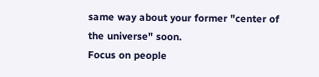same way about your former "center of the universe" soon.
Focus on people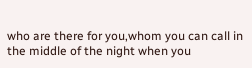who are there for you,whom you can call in the middle of the night when you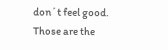don´t feel good.
Those are the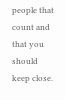people that count and that you should keep close.